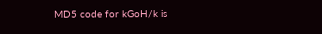MD5 code for kGoH/k is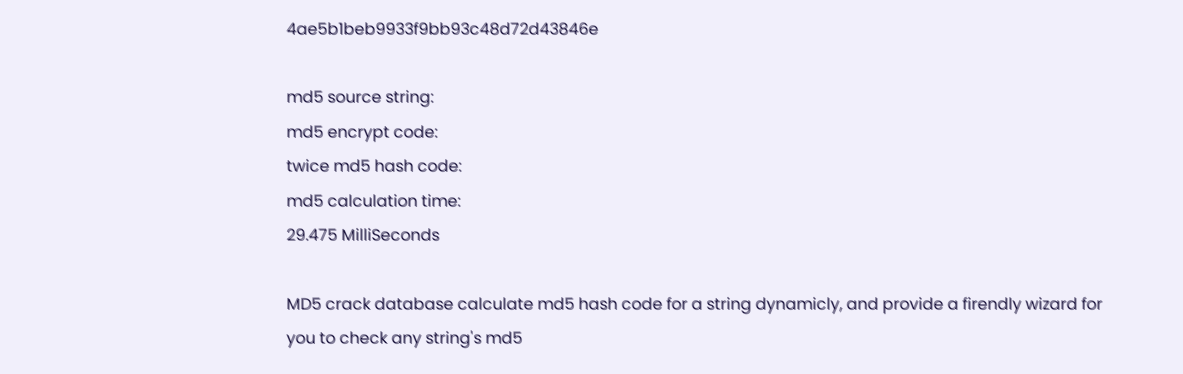4ae5b1beb9933f9bb93c48d72d43846e

md5 source string:
md5 encrypt code:
twice md5 hash code:
md5 calculation time:
29.475 MilliSeconds

MD5 crack database calculate md5 hash code for a string dynamicly, and provide a firendly wizard for you to check any string's md5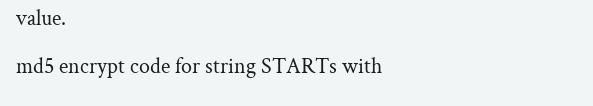value.

md5 encrypt code for string STARTs with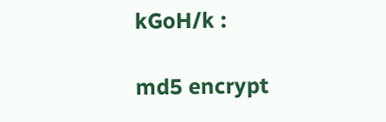kGoH/k :

md5 encrypt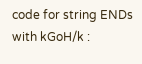code for string ENDs with kGoH/k :